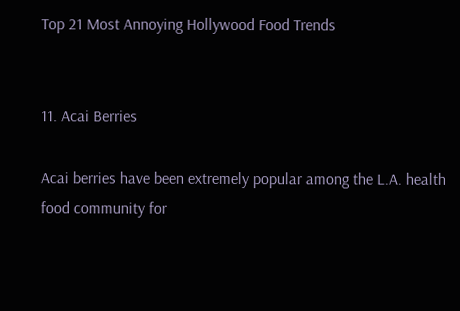Top 21 Most Annoying Hollywood Food Trends


11. Acai Berries

Acai berries have been extremely popular among the L.A. health food community for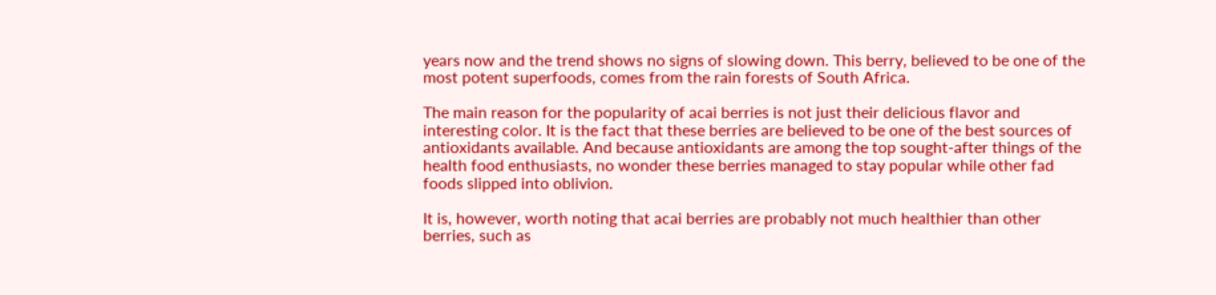years now and the trend shows no signs of slowing down. This berry, believed to be one of the most potent superfoods, comes from the rain forests of South Africa.

The main reason for the popularity of acai berries is not just their delicious flavor and interesting color. It is the fact that these berries are believed to be one of the best sources of antioxidants available. And because antioxidants are among the top sought-after things of the health food enthusiasts, no wonder these berries managed to stay popular while other fad foods slipped into oblivion.

It is, however, worth noting that acai berries are probably not much healthier than other berries, such as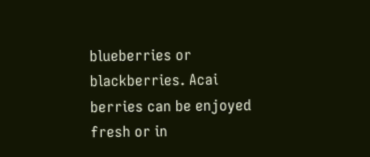blueberries or blackberries. Acai berries can be enjoyed fresh or in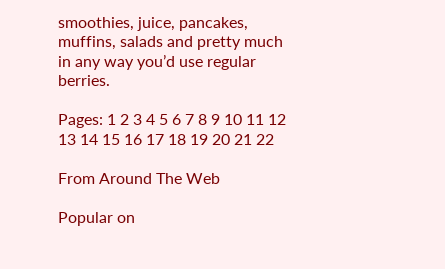smoothies, juice, pancakes, muffins, salads and pretty much in any way you’d use regular berries.

Pages: 1 2 3 4 5 6 7 8 9 10 11 12 13 14 15 16 17 18 19 20 21 22

From Around The Web

Popular on